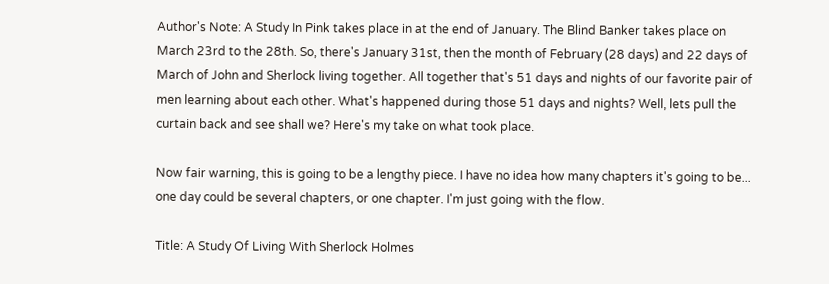Author's Note: A Study In Pink takes place in at the end of January. The Blind Banker takes place on March 23rd to the 28th. So, there's January 31st, then the month of February (28 days) and 22 days of March of John and Sherlock living together. All together that's 51 days and nights of our favorite pair of men learning about each other. What's happened during those 51 days and nights? Well, lets pull the curtain back and see shall we? Here's my take on what took place.

Now fair warning, this is going to be a lengthy piece. I have no idea how many chapters it's going to be... one day could be several chapters, or one chapter. I'm just going with the flow.

Title: A Study Of Living With Sherlock Holmes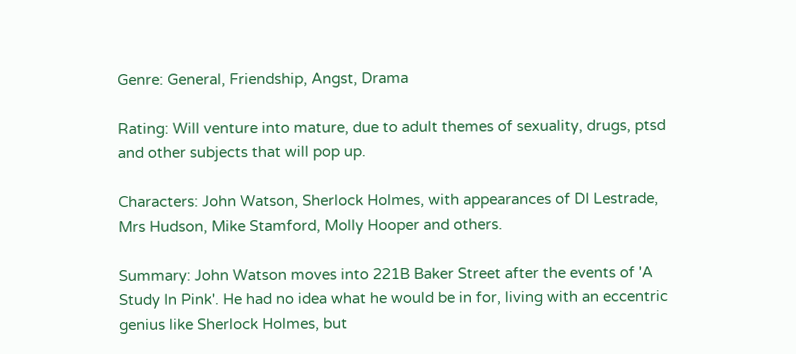Genre: General, Friendship, Angst, Drama

Rating: Will venture into mature, due to adult themes of sexuality, drugs, ptsd and other subjects that will pop up.

Characters: John Watson, Sherlock Holmes, with appearances of DI Lestrade, Mrs Hudson, Mike Stamford, Molly Hooper and others.

Summary: John Watson moves into 221B Baker Street after the events of 'A Study In Pink'. He had no idea what he would be in for, living with an eccentric genius like Sherlock Holmes, but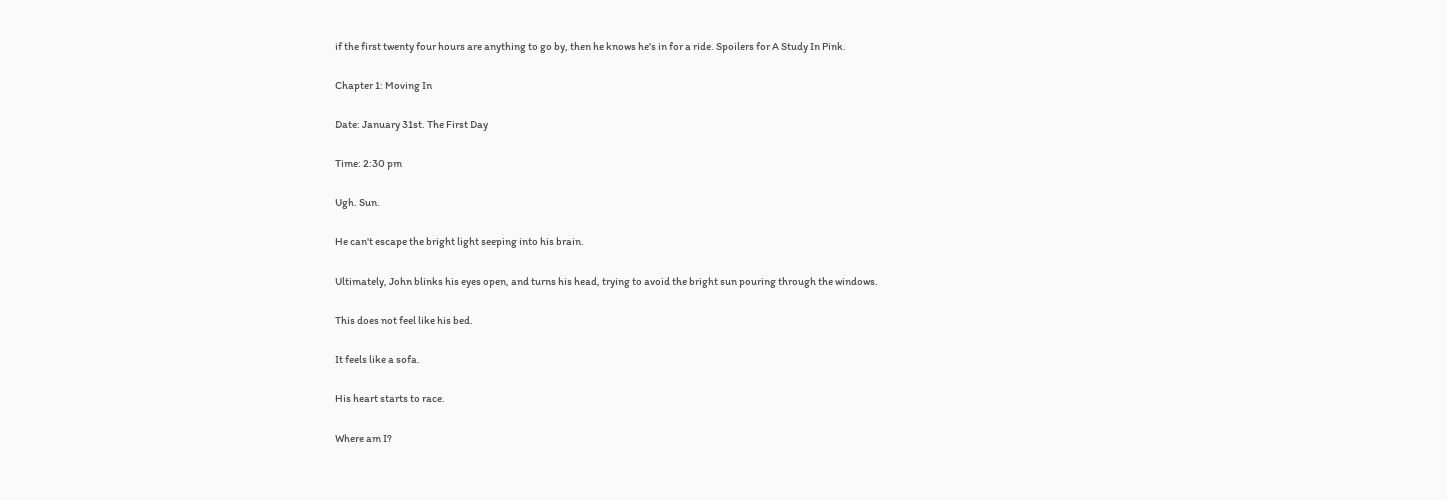if the first twenty four hours are anything to go by, then he knows he's in for a ride. Spoilers for A Study In Pink.

Chapter 1: Moving In

Date: January 31st. The First Day

Time: 2:30 pm

Ugh. Sun.

He can't escape the bright light seeping into his brain.

Ultimately, John blinks his eyes open, and turns his head, trying to avoid the bright sun pouring through the windows.

This does not feel like his bed.

It feels like a sofa.

His heart starts to race.

Where am I?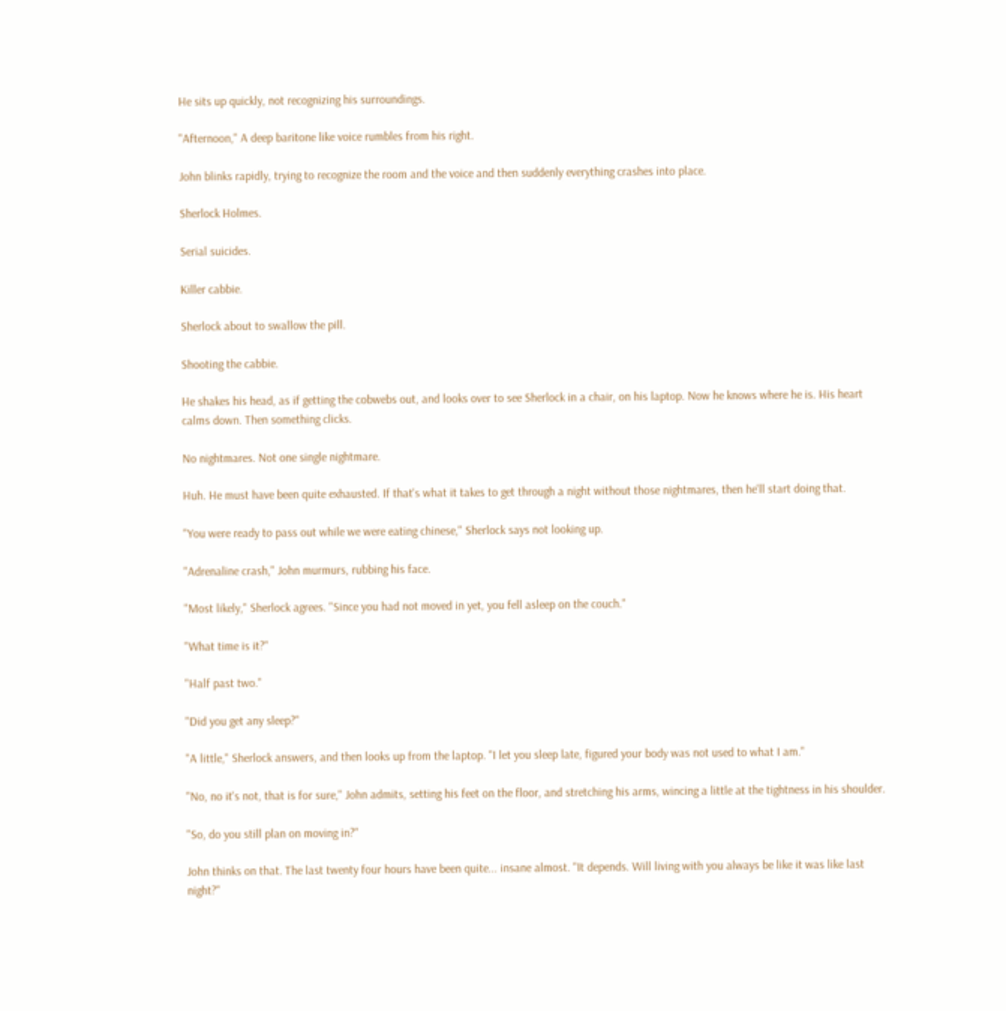He sits up quickly, not recognizing his surroundings.

"Afternoon," A deep baritone like voice rumbles from his right.

John blinks rapidly, trying to recognize the room and the voice and then suddenly everything crashes into place.

Sherlock Holmes.

Serial suicides.

Killer cabbie.

Sherlock about to swallow the pill.

Shooting the cabbie.

He shakes his head, as if getting the cobwebs out, and looks over to see Sherlock in a chair, on his laptop. Now he knows where he is. His heart calms down. Then something clicks.

No nightmares. Not one single nightmare.

Huh. He must have been quite exhausted. If that's what it takes to get through a night without those nightmares, then he'll start doing that.

"You were ready to pass out while we were eating chinese," Sherlock says not looking up.

"Adrenaline crash," John murmurs, rubbing his face.

"Most likely," Sherlock agrees. "Since you had not moved in yet, you fell asleep on the couch."

"What time is it?"

"Half past two."

"Did you get any sleep?"

"A little," Sherlock answers, and then looks up from the laptop. "I let you sleep late, figured your body was not used to what I am."

"No, no it's not, that is for sure," John admits, setting his feet on the floor, and stretching his arms, wincing a little at the tightness in his shoulder.

"So, do you still plan on moving in?"

John thinks on that. The last twenty four hours have been quite... insane almost. "It depends. Will living with you always be like it was like last night?"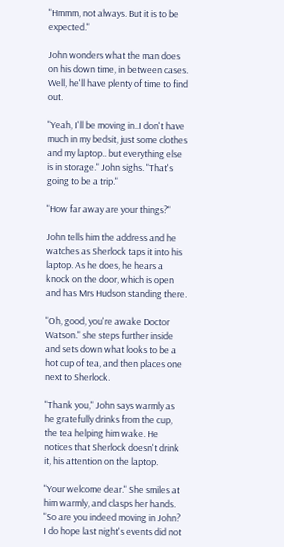"Hmmm, not always. But it is to be expected."

John wonders what the man does on his down time, in between cases. Well, he'll have plenty of time to find out.

"Yeah, I'll be moving in..I don't have much in my bedsit, just some clothes and my laptop.. but everything else is in storage." John sighs. "That's going to be a trip."

"How far away are your things?"

John tells him the address and he watches as Sherlock taps it into his laptop. As he does, he hears a knock on the door, which is open and has Mrs Hudson standing there.

"Oh, good, you're awake Doctor Watson." she steps further inside and sets down what looks to be a hot cup of tea, and then places one next to Sherlock.

"Thank you," John says warmly as he gratefully drinks from the cup, the tea helping him wake. He notices that Sherlock doesn't drink it, his attention on the laptop.

"Your welcome dear." She smiles at him warmly, and clasps her hands. "So are you indeed moving in John? I do hope last night's events did not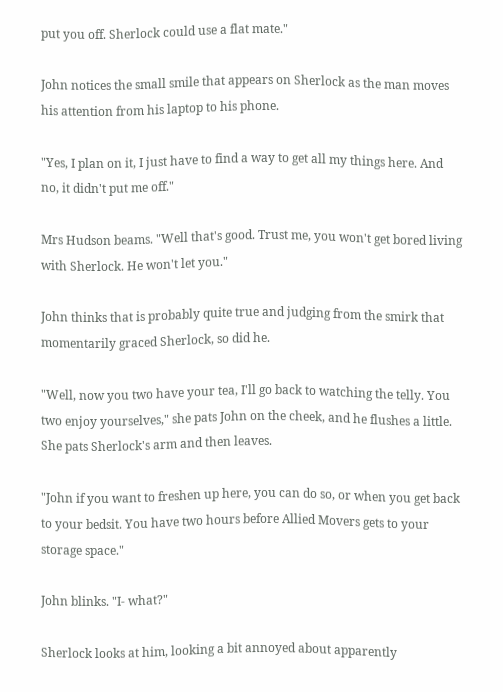put you off. Sherlock could use a flat mate."

John notices the small smile that appears on Sherlock as the man moves his attention from his laptop to his phone.

"Yes, I plan on it, I just have to find a way to get all my things here. And no, it didn't put me off."

Mrs Hudson beams. "Well that's good. Trust me, you won't get bored living with Sherlock. He won't let you."

John thinks that is probably quite true and judging from the smirk that momentarily graced Sherlock, so did he.

"Well, now you two have your tea, I'll go back to watching the telly. You two enjoy yourselves," she pats John on the cheek, and he flushes a little. She pats Sherlock's arm and then leaves.

"John if you want to freshen up here, you can do so, or when you get back to your bedsit. You have two hours before Allied Movers gets to your storage space."

John blinks. "I- what?"

Sherlock looks at him, looking a bit annoyed about apparently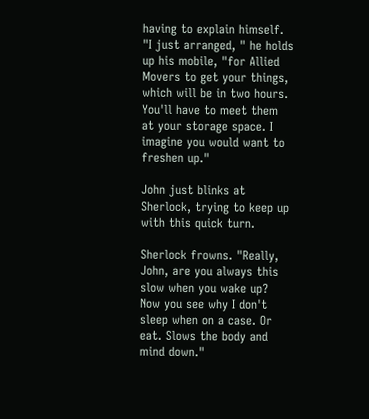having to explain himself. "I just arranged, " he holds up his mobile, "for Allied Movers to get your things, which will be in two hours. You'll have to meet them at your storage space. I imagine you would want to freshen up."

John just blinks at Sherlock, trying to keep up with this quick turn.

Sherlock frowns. "Really, John, are you always this slow when you wake up? Now you see why I don't sleep when on a case. Or eat. Slows the body and mind down."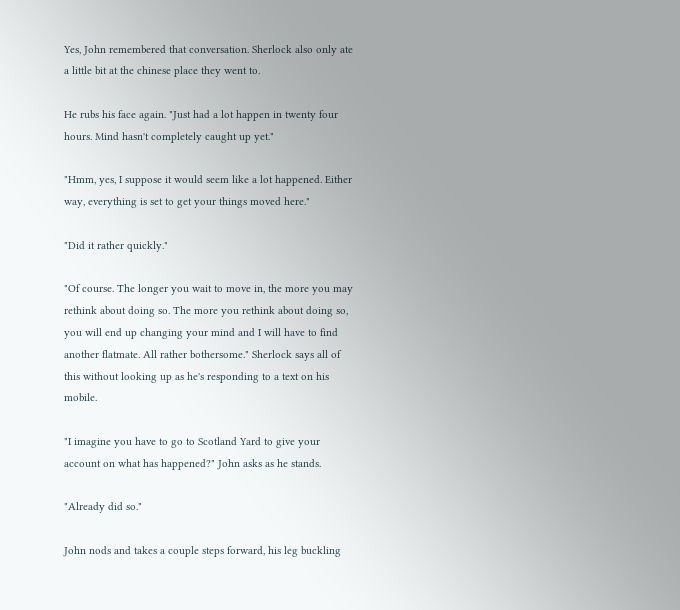Yes, John remembered that conversation. Sherlock also only ate a little bit at the chinese place they went to.

He rubs his face again. "Just had a lot happen in twenty four hours. Mind hasn't completely caught up yet."

"Hmm, yes, I suppose it would seem like a lot happened. Either way, everything is set to get your things moved here."

"Did it rather quickly."

"Of course. The longer you wait to move in, the more you may rethink about doing so. The more you rethink about doing so, you will end up changing your mind and I will have to find another flatmate. All rather bothersome." Sherlock says all of this without looking up as he's responding to a text on his mobile.

"I imagine you have to go to Scotland Yard to give your account on what has happened?" John asks as he stands.

"Already did so."

John nods and takes a couple steps forward, his leg buckling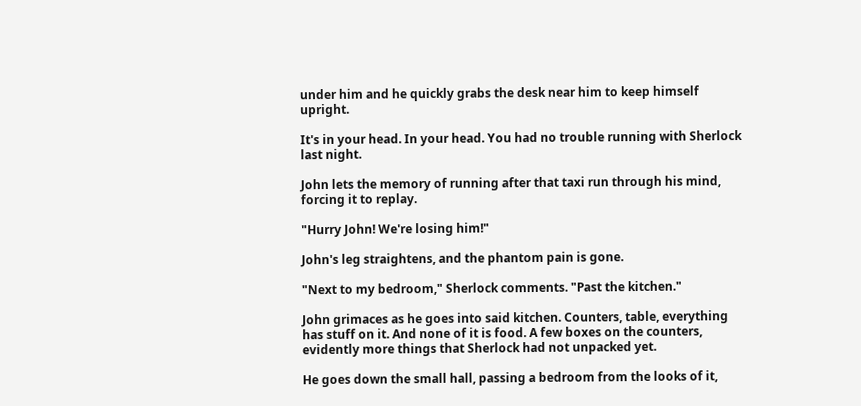under him and he quickly grabs the desk near him to keep himself upright.

It's in your head. In your head. You had no trouble running with Sherlock last night.

John lets the memory of running after that taxi run through his mind, forcing it to replay.

"Hurry John! We're losing him!"

John's leg straightens, and the phantom pain is gone.

"Next to my bedroom," Sherlock comments. "Past the kitchen."

John grimaces as he goes into said kitchen. Counters, table, everything has stuff on it. And none of it is food. A few boxes on the counters, evidently more things that Sherlock had not unpacked yet.

He goes down the small hall, passing a bedroom from the looks of it,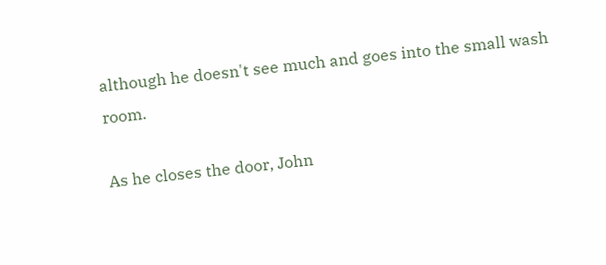although he doesn't see much and goes into the small wash room.

As he closes the door, John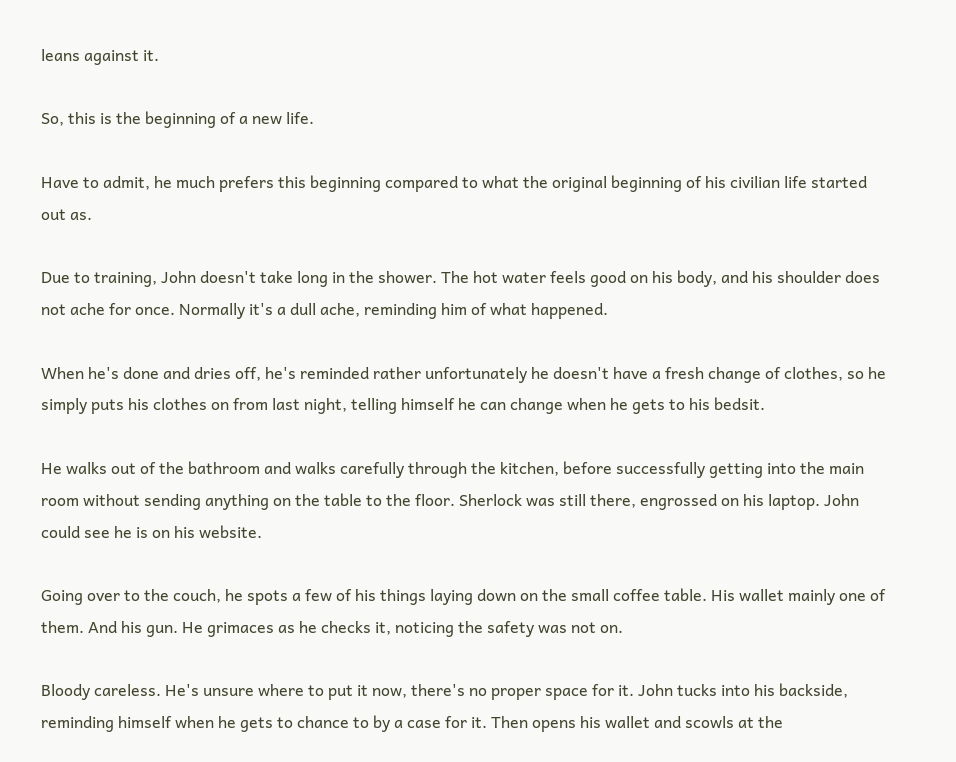leans against it.

So, this is the beginning of a new life.

Have to admit, he much prefers this beginning compared to what the original beginning of his civilian life started out as.

Due to training, John doesn't take long in the shower. The hot water feels good on his body, and his shoulder does not ache for once. Normally it's a dull ache, reminding him of what happened.

When he's done and dries off, he's reminded rather unfortunately he doesn't have a fresh change of clothes, so he simply puts his clothes on from last night, telling himself he can change when he gets to his bedsit.

He walks out of the bathroom and walks carefully through the kitchen, before successfully getting into the main room without sending anything on the table to the floor. Sherlock was still there, engrossed on his laptop. John could see he is on his website.

Going over to the couch, he spots a few of his things laying down on the small coffee table. His wallet mainly one of them. And his gun. He grimaces as he checks it, noticing the safety was not on.

Bloody careless. He's unsure where to put it now, there's no proper space for it. John tucks into his backside, reminding himself when he gets to chance to by a case for it. Then opens his wallet and scowls at the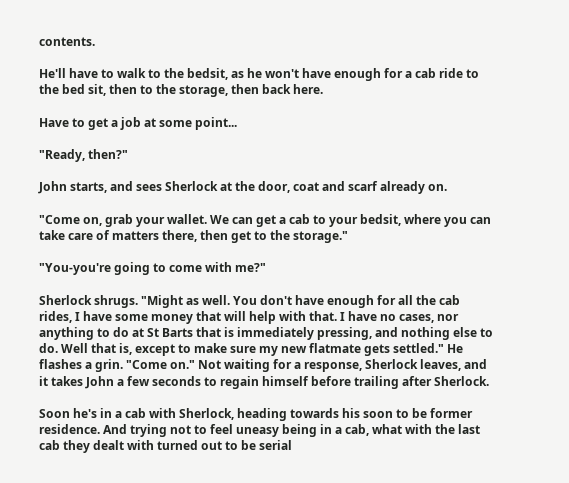contents.

He'll have to walk to the bedsit, as he won't have enough for a cab ride to the bed sit, then to the storage, then back here.

Have to get a job at some point...

"Ready, then?"

John starts, and sees Sherlock at the door, coat and scarf already on.

"Come on, grab your wallet. We can get a cab to your bedsit, where you can take care of matters there, then get to the storage."

"You-you're going to come with me?"

Sherlock shrugs. "Might as well. You don't have enough for all the cab rides, I have some money that will help with that. I have no cases, nor anything to do at St Barts that is immediately pressing, and nothing else to do. Well that is, except to make sure my new flatmate gets settled." He flashes a grin. "Come on." Not waiting for a response, Sherlock leaves, and it takes John a few seconds to regain himself before trailing after Sherlock.

Soon he's in a cab with Sherlock, heading towards his soon to be former residence. And trying not to feel uneasy being in a cab, what with the last cab they dealt with turned out to be serial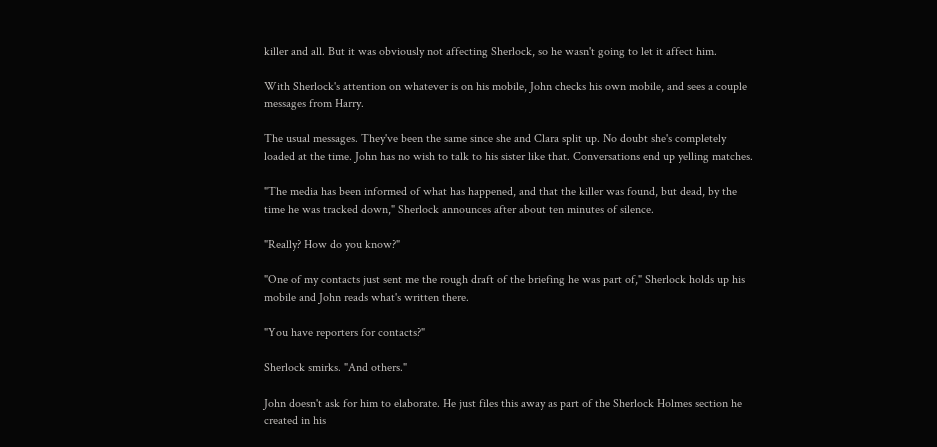killer and all. But it was obviously not affecting Sherlock, so he wasn't going to let it affect him.

With Sherlock's attention on whatever is on his mobile, John checks his own mobile, and sees a couple messages from Harry.

The usual messages. They've been the same since she and Clara split up. No doubt she's completely loaded at the time. John has no wish to talk to his sister like that. Conversations end up yelling matches.

"The media has been informed of what has happened, and that the killer was found, but dead, by the time he was tracked down," Sherlock announces after about ten minutes of silence.

"Really? How do you know?"

"One of my contacts just sent me the rough draft of the briefing he was part of," Sherlock holds up his mobile and John reads what's written there.

"You have reporters for contacts?"

Sherlock smirks. "And others."

John doesn't ask for him to elaborate. He just files this away as part of the Sherlock Holmes section he created in his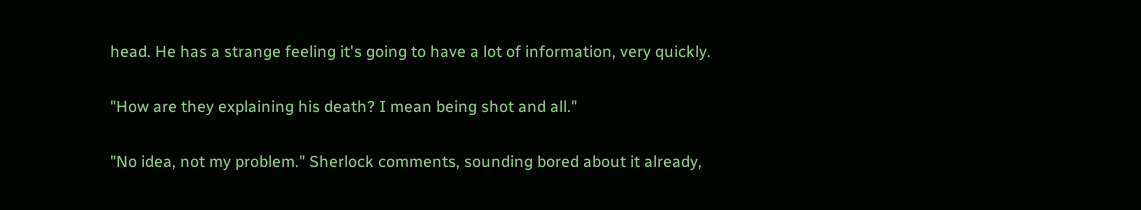head. He has a strange feeling it's going to have a lot of information, very quickly.

"How are they explaining his death? I mean being shot and all."

"No idea, not my problem." Sherlock comments, sounding bored about it already,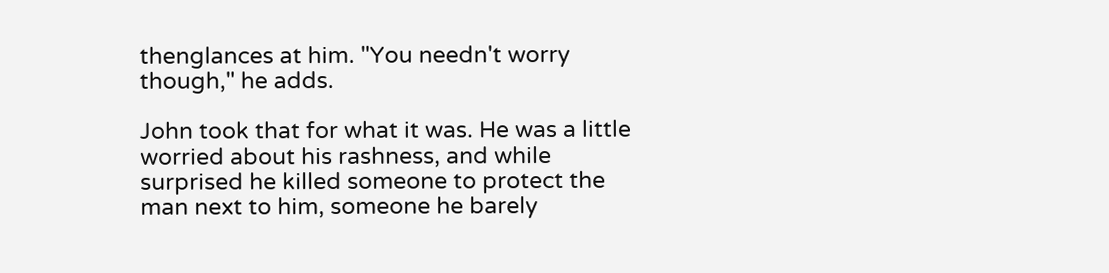thenglances at him. "You needn't worry though," he adds.

John took that for what it was. He was a little worried about his rashness, and while surprised he killed someone to protect the man next to him, someone he barely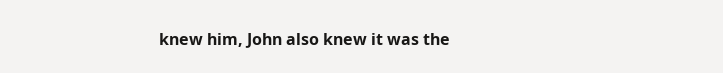knew him, John also knew it was the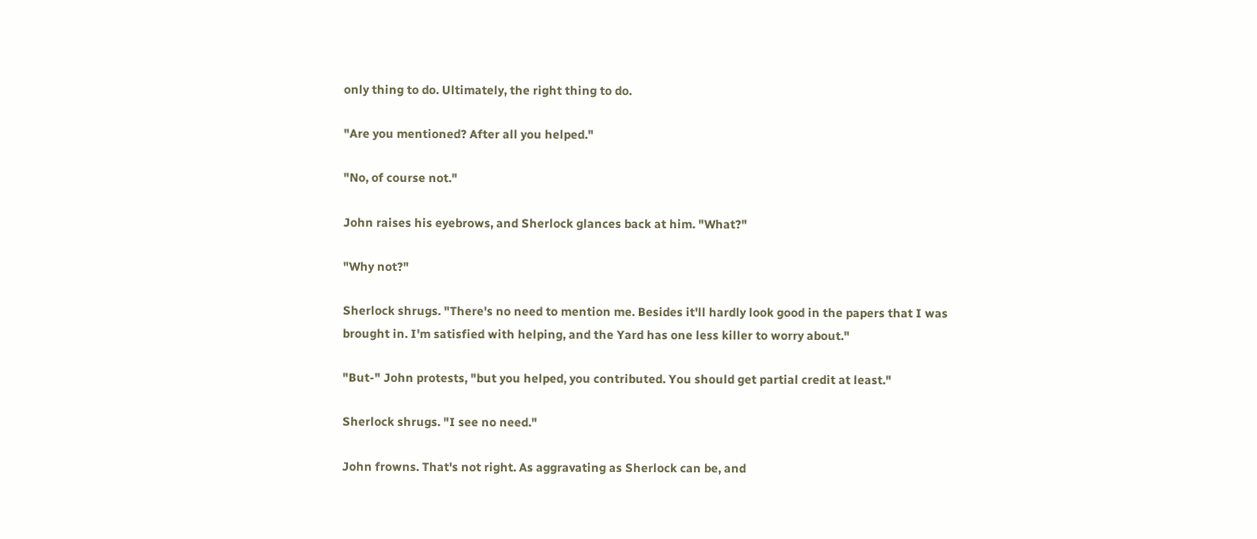only thing to do. Ultimately, the right thing to do.

"Are you mentioned? After all you helped."

"No, of course not."

John raises his eyebrows, and Sherlock glances back at him. "What?"

"Why not?"

Sherlock shrugs. "There's no need to mention me. Besides it'll hardly look good in the papers that I was brought in. I'm satisfied with helping, and the Yard has one less killer to worry about."

"But-" John protests, "but you helped, you contributed. You should get partial credit at least."

Sherlock shrugs. "I see no need."

John frowns. That's not right. As aggravating as Sherlock can be, and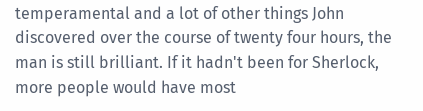temperamental and a lot of other things John discovered over the course of twenty four hours, the man is still brilliant. If it hadn't been for Sherlock, more people would have most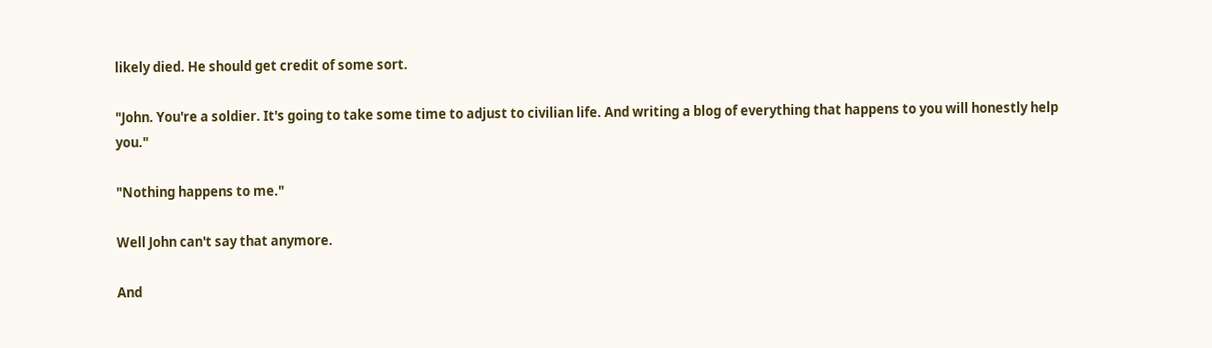likely died. He should get credit of some sort.

"John. You're a soldier. It's going to take some time to adjust to civilian life. And writing a blog of everything that happens to you will honestly help you."

"Nothing happens to me."

Well John can't say that anymore.

And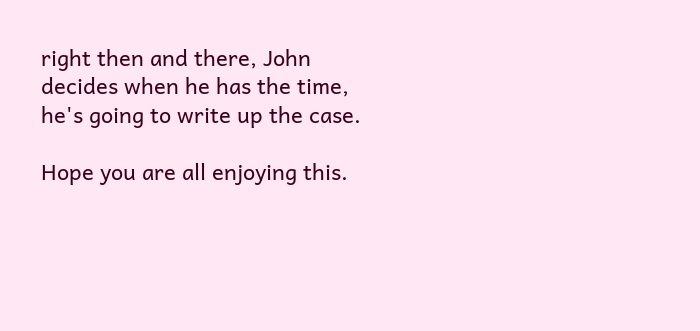right then and there, John decides when he has the time, he's going to write up the case.

Hope you are all enjoying this.